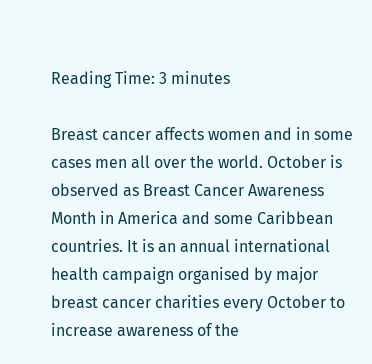Reading Time: 3 minutes

Breast cancer affects women and in some cases men all over the world. October is observed as Breast Cancer Awareness Month in America and some Caribbean countries. It is an annual international health campaign organised by major breast cancer charities every October to increase awareness of the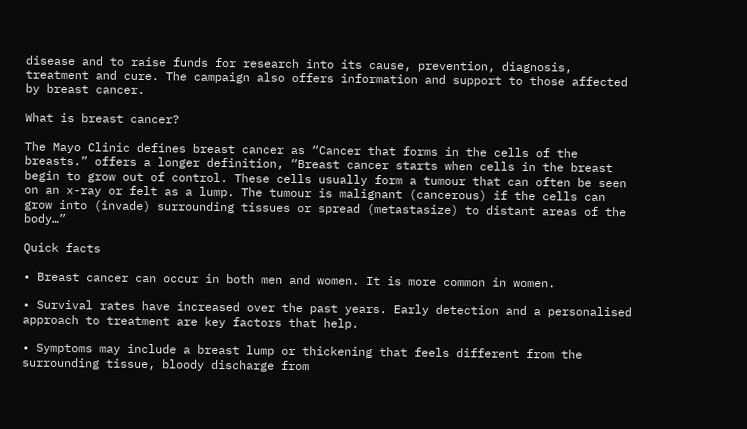disease and to raise funds for research into its cause, prevention, diagnosis, treatment and cure. The campaign also offers information and support to those affected by breast cancer.

What is breast cancer?

The Mayo Clinic defines breast cancer as “Cancer that forms in the cells of the breasts.” offers a longer definition, “Breast cancer starts when cells in the breast begin to grow out of control. These cells usually form a tumour that can often be seen on an x-ray or felt as a lump. The tumour is malignant (cancerous) if the cells can grow into (invade) surrounding tissues or spread (metastasize) to distant areas of the body…”

Quick facts

• Breast cancer can occur in both men and women. It is more common in women.

• Survival rates have increased over the past years. Early detection and a personalised approach to treatment are key factors that help.

• Symptoms may include a breast lump or thickening that feels different from the surrounding tissue, bloody discharge from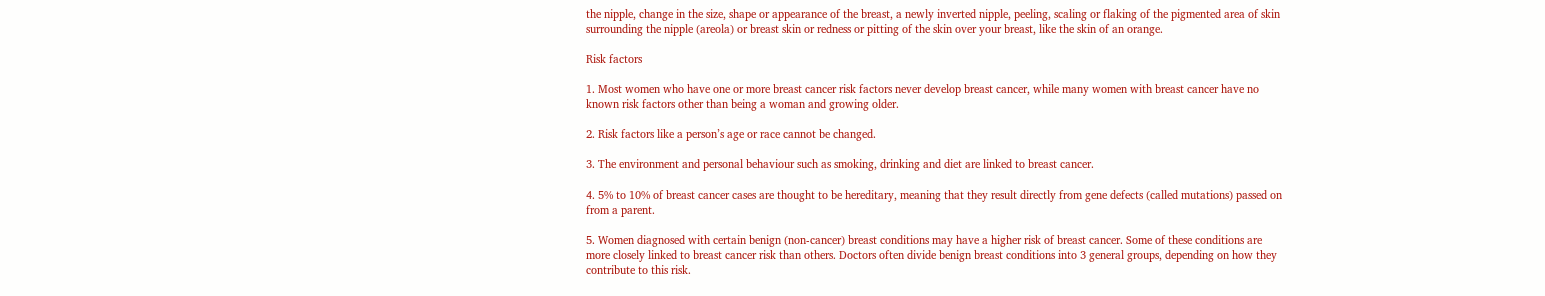the nipple, change in the size, shape or appearance of the breast, a newly inverted nipple, peeling, scaling or flaking of the pigmented area of skin surrounding the nipple (areola) or breast skin or redness or pitting of the skin over your breast, like the skin of an orange.

Risk factors

1. Most women who have one or more breast cancer risk factors never develop breast cancer, while many women with breast cancer have no known risk factors other than being a woman and growing older.

2. Risk factors like a person’s age or race cannot be changed.

3. The environment and personal behaviour such as smoking, drinking and diet are linked to breast cancer.

4. 5% to 10% of breast cancer cases are thought to be hereditary, meaning that they result directly from gene defects (called mutations) passed on from a parent.

5. Women diagnosed with certain benign (non-cancer) breast conditions may have a higher risk of breast cancer. Some of these conditions are more closely linked to breast cancer risk than others. Doctors often divide benign breast conditions into 3 general groups, depending on how they contribute to this risk.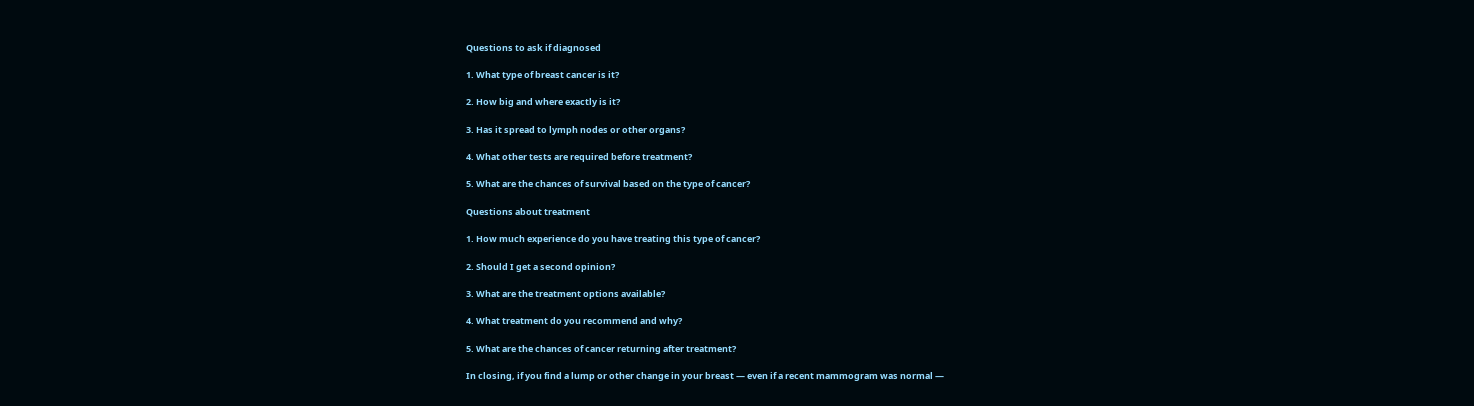Questions to ask if diagnosed

1. What type of breast cancer is it?

2. How big and where exactly is it?

3. Has it spread to lymph nodes or other organs?

4. What other tests are required before treatment?

5. What are the chances of survival based on the type of cancer?

Questions about treatment

1. How much experience do you have treating this type of cancer?

2. Should I get a second opinion?

3. What are the treatment options available?

4. What treatment do you recommend and why?

5. What are the chances of cancer returning after treatment?

In closing, if you find a lump or other change in your breast — even if a recent mammogram was normal —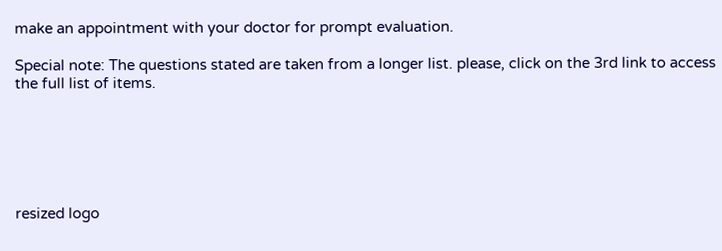make an appointment with your doctor for prompt evaluation.

Special note: The questions stated are taken from a longer list. please, click on the 3rd link to access the full list of items.






resized logo